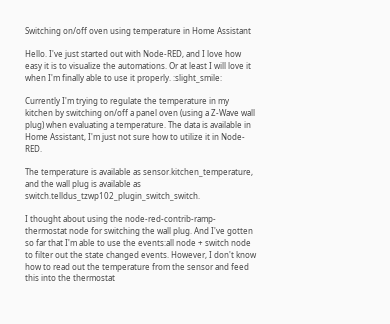Switching on/off oven using temperature in Home Assistant

Hello. I've just started out with Node-RED, and I love how easy it is to visualize the automations. Or at least I will love it when I'm finally able to use it properly. :slight_smile:

Currently I'm trying to regulate the temperature in my kitchen by switching on/off a panel oven (using a Z-Wave wall plug) when evaluating a temperature. The data is available in Home Assistant, I'm just not sure how to utilize it in Node-RED.

The temperature is available as sensor.kitchen_temperature, and the wall plug is available as switch.telldus_tzwp102_plugin_switch_switch.

I thought about using the node-red-contrib-ramp-thermostat node for switching the wall plug. And I've gotten so far that I'm able to use the events:all node + switch node to filter out the state changed events. However, I don't know how to read out the temperature from the sensor and feed this into the thermostat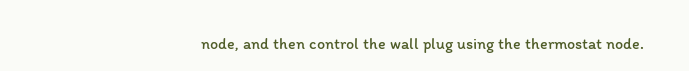node, and then control the wall plug using the thermostat node.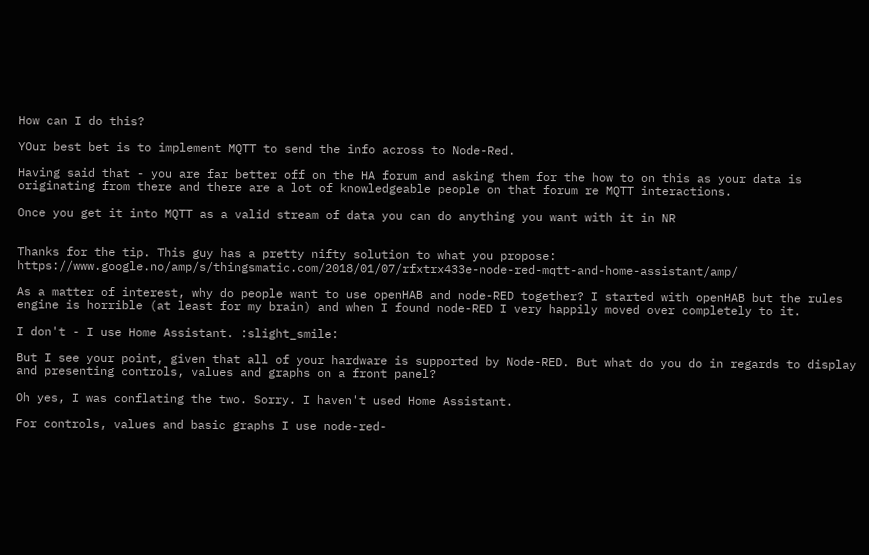How can I do this?

YOur best bet is to implement MQTT to send the info across to Node-Red.

Having said that - you are far better off on the HA forum and asking them for the how to on this as your data is originating from there and there are a lot of knowledgeable people on that forum re MQTT interactions.

Once you get it into MQTT as a valid stream of data you can do anything you want with it in NR


Thanks for the tip. This guy has a pretty nifty solution to what you propose: https://www.google.no/amp/s/thingsmatic.com/2018/01/07/rfxtrx433e-node-red-mqtt-and-home-assistant/amp/

As a matter of interest, why do people want to use openHAB and node-RED together? I started with openHAB but the rules engine is horrible (at least for my brain) and when I found node-RED I very happily moved over completely to it.

I don't - I use Home Assistant. :slight_smile:

But I see your point, given that all of your hardware is supported by Node-RED. But what do you do in regards to display and presenting controls, values and graphs on a front panel?

Oh yes, I was conflating the two. Sorry. I haven't used Home Assistant.

For controls, values and basic graphs I use node-red-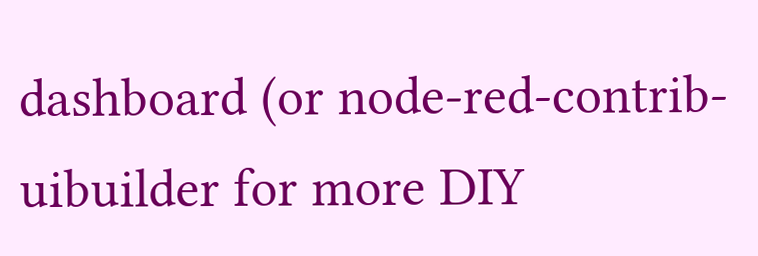dashboard (or node-red-contrib-uibuilder for more DIY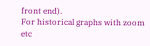front end).
For historical graphs with zoom etc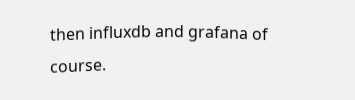then influxdb and grafana of course.